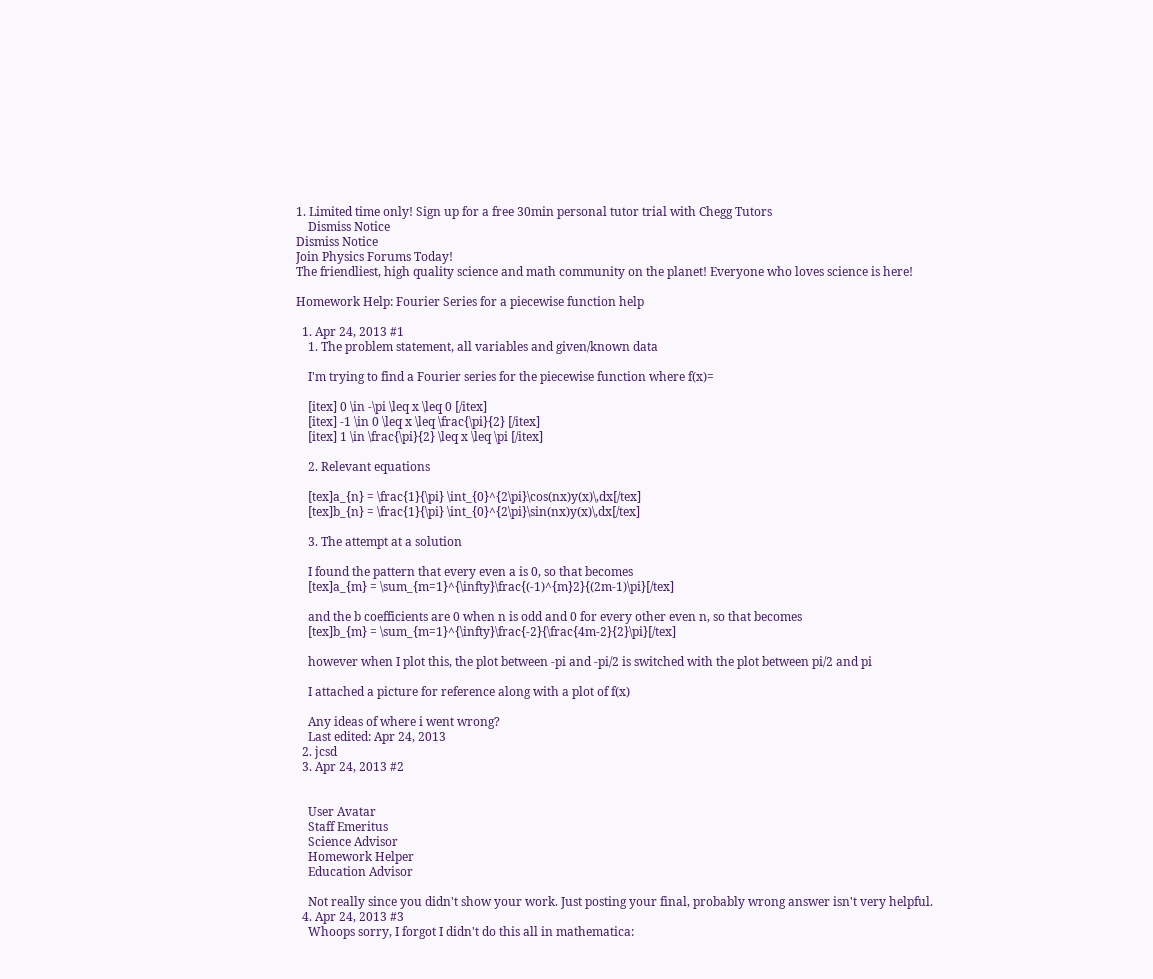1. Limited time only! Sign up for a free 30min personal tutor trial with Chegg Tutors
    Dismiss Notice
Dismiss Notice
Join Physics Forums Today!
The friendliest, high quality science and math community on the planet! Everyone who loves science is here!

Homework Help: Fourier Series for a piecewise function help

  1. Apr 24, 2013 #1
    1. The problem statement, all variables and given/known data

    I'm trying to find a Fourier series for the piecewise function where f(x)=

    [itex] 0 \in -\pi \leq x \leq 0 [/itex]
    [itex] -1 \in 0 \leq x \leq \frac{\pi}{2} [/itex]
    [itex] 1 \in \frac{\pi}{2} \leq x \leq \pi [/itex]

    2. Relevant equations

    [tex]a_{n} = \frac{1}{\pi} \int_{0}^{2\pi}\cos(nx)y(x)\,dx[/tex]
    [tex]b_{n} = \frac{1}{\pi} \int_{0}^{2\pi}\sin(nx)y(x)\,dx[/tex]

    3. The attempt at a solution

    I found the pattern that every even a is 0, so that becomes
    [tex]a_{m} = \sum_{m=1}^{\infty}\frac{(-1)^{m}2}{(2m-1)\pi}[/tex]

    and the b coefficients are 0 when n is odd and 0 for every other even n, so that becomes
    [tex]b_{m} = \sum_{m=1}^{\infty}\frac{-2}{\frac{4m-2}{2}\pi}[/tex]

    however when I plot this, the plot between -pi and -pi/2 is switched with the plot between pi/2 and pi

    I attached a picture for reference along with a plot of f(x)

    Any ideas of where i went wrong?
    Last edited: Apr 24, 2013
  2. jcsd
  3. Apr 24, 2013 #2


    User Avatar
    Staff Emeritus
    Science Advisor
    Homework Helper
    Education Advisor

    Not really since you didn't show your work. Just posting your final, probably wrong answer isn't very helpful.
  4. Apr 24, 2013 #3
    Whoops sorry, I forgot I didn't do this all in mathematica: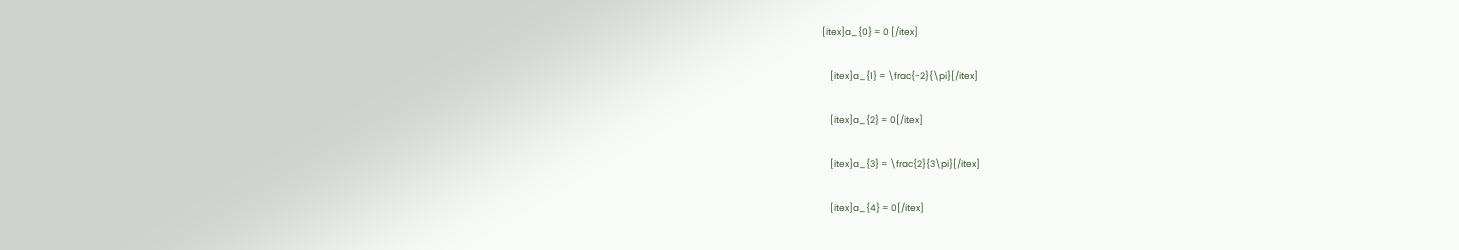[itex]a_{0} = 0 [/itex]

    [itex]a_{1} = \frac{-2}{\pi}[/itex]

    [itex]a_{2} = 0[/itex]

    [itex]a_{3} = \frac{2}{3\pi}[/itex]

    [itex]a_{4} = 0[/itex]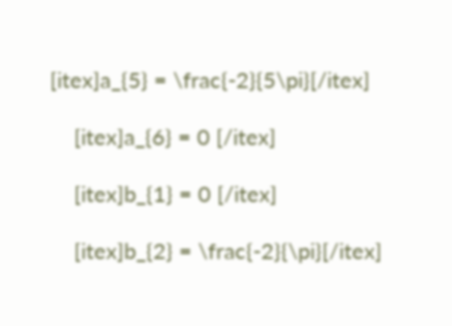[itex]a_{5} = \frac{-2}{5\pi}[/itex]

    [itex]a_{6} = 0 [/itex]

    [itex]b_{1} = 0 [/itex]

    [itex]b_{2} = \frac{-2}{\pi}[/itex]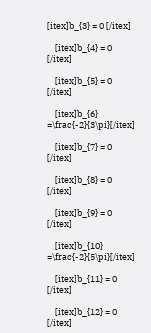[itex]b_{3} = 0 [/itex]

    [itex]b_{4} = 0 [/itex]

    [itex]b_{5} = 0 [/itex]

    [itex]b_{6} =\frac{-2}{3\pi}[/itex]

    [itex]b_{7} = 0 [/itex]

    [itex]b_{8} = 0 [/itex]

    [itex]b_{9} = 0 [/itex]

    [itex]b_{10} =\frac{-2}{5\pi}[/itex]

    [itex]b_{11} = 0 [/itex]

    [itex]b_{12} = 0 [/itex]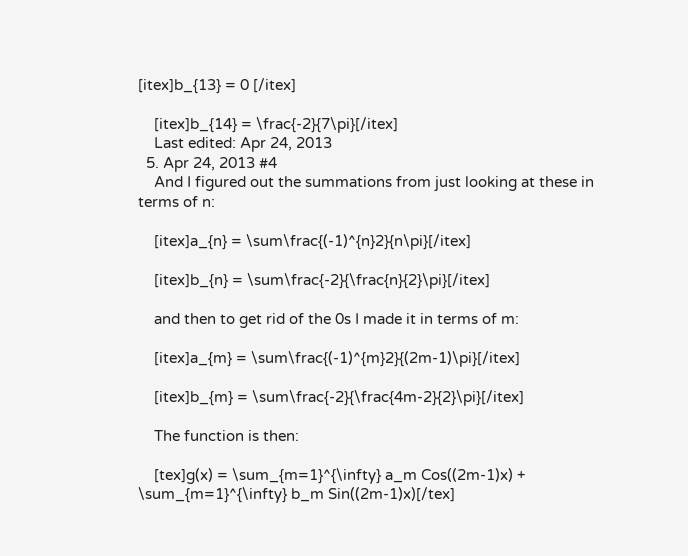[itex]b_{13} = 0 [/itex]

    [itex]b_{14} = \frac{-2}{7\pi}[/itex]
    Last edited: Apr 24, 2013
  5. Apr 24, 2013 #4
    And I figured out the summations from just looking at these in terms of n:

    [itex]a_{n} = \sum\frac{(-1)^{n}2}{n\pi}[/itex]

    [itex]b_{n} = \sum\frac{-2}{\frac{n}{2}\pi}[/itex]

    and then to get rid of the 0s I made it in terms of m:

    [itex]a_{m} = \sum\frac{(-1)^{m}2}{(2m-1)\pi}[/itex]

    [itex]b_{m} = \sum\frac{-2}{\frac{4m-2}{2}\pi}[/itex]

    The function is then:

    [tex]g(x) = \sum_{m=1}^{\infty} a_m Cos((2m-1)x) + \sum_{m=1}^{\infty} b_m Sin((2m-1)x)[/tex]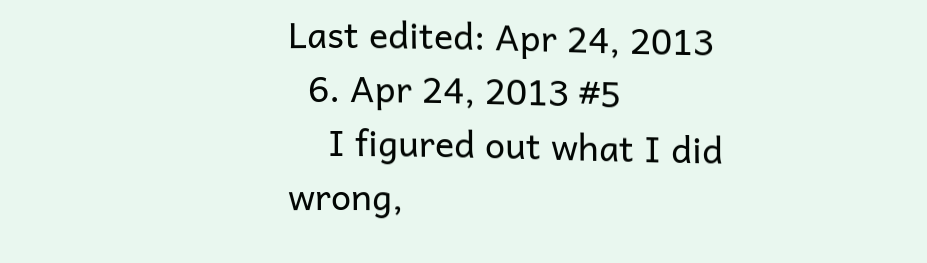Last edited: Apr 24, 2013
  6. Apr 24, 2013 #5
    I figured out what I did wrong,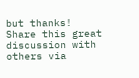but thanks!
Share this great discussion with others via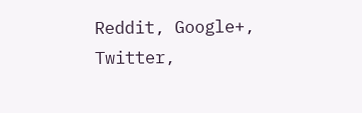Reddit, Google+, Twitter,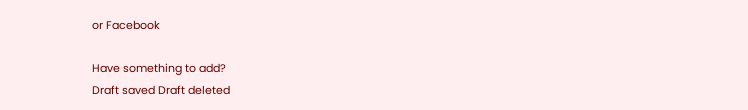or Facebook

Have something to add?
Draft saved Draft deleted